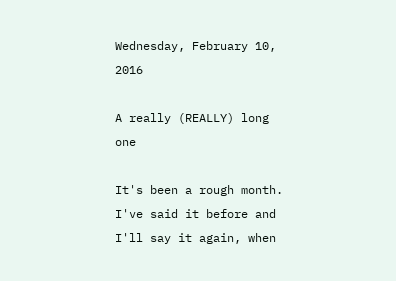Wednesday, February 10, 2016

A really (REALLY) long one

It's been a rough month.  I've said it before and I'll say it again, when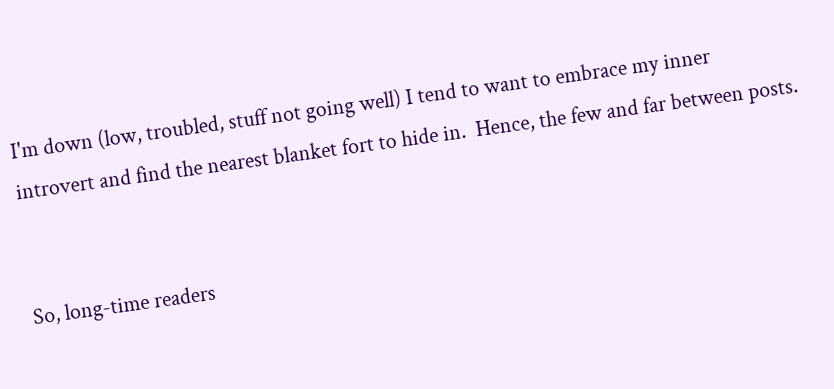I'm down (low, troubled, stuff not going well) I tend to want to embrace my inner introvert and find the nearest blanket fort to hide in.  Hence, the few and far between posts.


So, long-time readers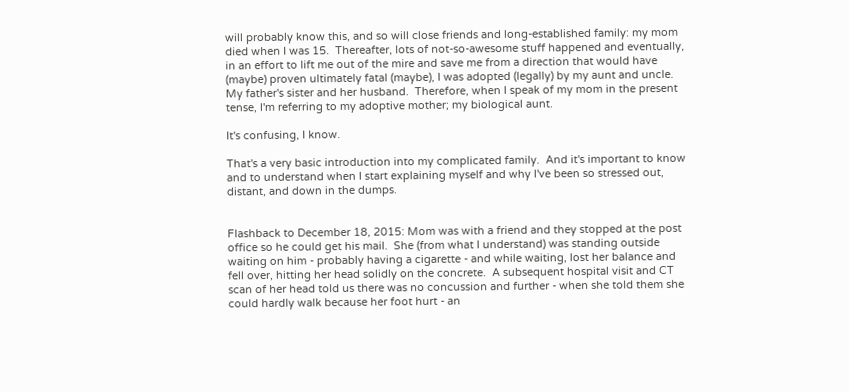will probably know this, and so will close friends and long-established family: my mom died when I was 15.  Thereafter, lots of not-so-awesome stuff happened and eventually, in an effort to lift me out of the mire and save me from a direction that would have (maybe) proven ultimately fatal (maybe), I was adopted (legally) by my aunt and uncle.  My father's sister and her husband.  Therefore, when I speak of my mom in the present tense, I'm referring to my adoptive mother; my biological aunt.

It's confusing, I know.

That's a very basic introduction into my complicated family.  And it's important to know and to understand when I start explaining myself and why I've been so stressed out, distant, and down in the dumps.


Flashback to December 18, 2015: Mom was with a friend and they stopped at the post office so he could get his mail.  She (from what I understand) was standing outside waiting on him - probably having a cigarette - and while waiting, lost her balance and fell over, hitting her head solidly on the concrete.  A subsequent hospital visit and CT scan of her head told us there was no concussion and further - when she told them she could hardly walk because her foot hurt - an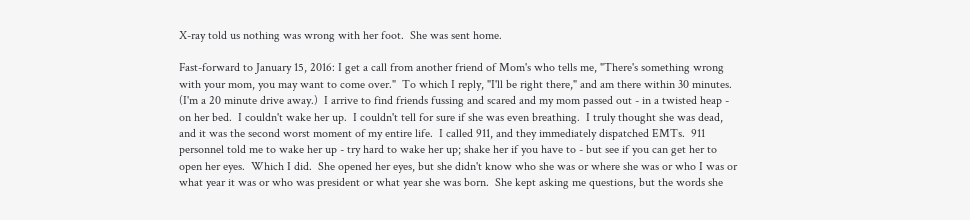X-ray told us nothing was wrong with her foot.  She was sent home.

Fast-forward to January 15, 2016: I get a call from another friend of Mom's who tells me, "There's something wrong with your mom, you may want to come over."  To which I reply, "I'll be right there," and am there within 30 minutes.  (I'm a 20 minute drive away.)  I arrive to find friends fussing and scared and my mom passed out - in a twisted heap - on her bed.  I couldn't wake her up.  I couldn't tell for sure if she was even breathing.  I truly thought she was dead, and it was the second worst moment of my entire life.  I called 911, and they immediately dispatched EMTs.  911 personnel told me to wake her up - try hard to wake her up; shake her if you have to - but see if you can get her to open her eyes.  Which I did.  She opened her eyes, but she didn't know who she was or where she was or who I was or what year it was or who was president or what year she was born.  She kept asking me questions, but the words she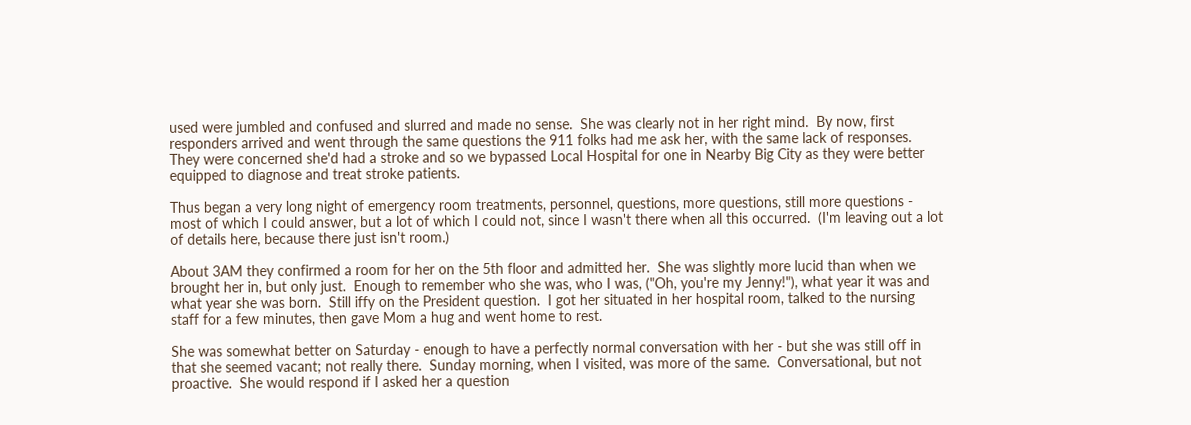used were jumbled and confused and slurred and made no sense.  She was clearly not in her right mind.  By now, first responders arrived and went through the same questions the 911 folks had me ask her, with the same lack of responses.  They were concerned she'd had a stroke and so we bypassed Local Hospital for one in Nearby Big City as they were better equipped to diagnose and treat stroke patients.

Thus began a very long night of emergency room treatments, personnel, questions, more questions, still more questions - most of which I could answer, but a lot of which I could not, since I wasn't there when all this occurred.  (I'm leaving out a lot of details here, because there just isn't room.)

About 3AM they confirmed a room for her on the 5th floor and admitted her.  She was slightly more lucid than when we brought her in, but only just.  Enough to remember who she was, who I was, ("Oh, you're my Jenny!"), what year it was and what year she was born.  Still iffy on the President question.  I got her situated in her hospital room, talked to the nursing staff for a few minutes, then gave Mom a hug and went home to rest.

She was somewhat better on Saturday - enough to have a perfectly normal conversation with her - but she was still off in that she seemed vacant; not really there.  Sunday morning, when I visited, was more of the same.  Conversational, but not proactive.  She would respond if I asked her a question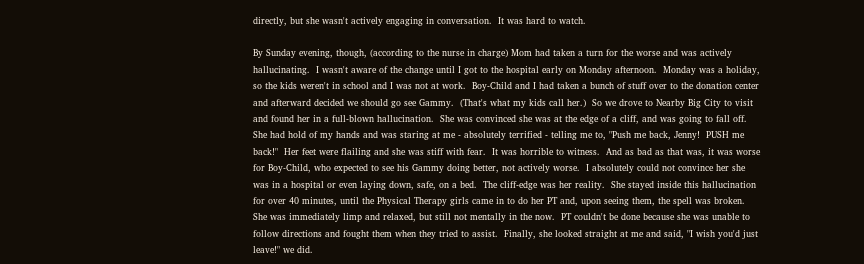directly, but she wasn't actively engaging in conversation.  It was hard to watch.

By Sunday evening, though, (according to the nurse in charge) Mom had taken a turn for the worse and was actively hallucinating.  I wasn't aware of the change until I got to the hospital early on Monday afternoon.  Monday was a holiday, so the kids weren't in school and I was not at work.  Boy-Child and I had taken a bunch of stuff over to the donation center and afterward decided we should go see Gammy.  (That's what my kids call her.)  So we drove to Nearby Big City to visit and found her in a full-blown hallucination.  She was convinced she was at the edge of a cliff, and was going to fall off.  She had hold of my hands and was staring at me - absolutely terrified - telling me to, "Push me back, Jenny!  PUSH me back!"  Her feet were flailing and she was stiff with fear.  It was horrible to witness.  And as bad as that was, it was worse for Boy-Child, who expected to see his Gammy doing better, not actively worse.  I absolutely could not convince her she was in a hospital or even laying down, safe, on a bed.  The cliff-edge was her reality.  She stayed inside this hallucination for over 40 minutes, until the Physical Therapy girls came in to do her PT and, upon seeing them, the spell was broken.  She was immediately limp and relaxed, but still not mentally in the now.  PT couldn't be done because she was unable to follow directions and fought them when they tried to assist.  Finally, she looked straight at me and said, "I wish you'd just leave!" we did.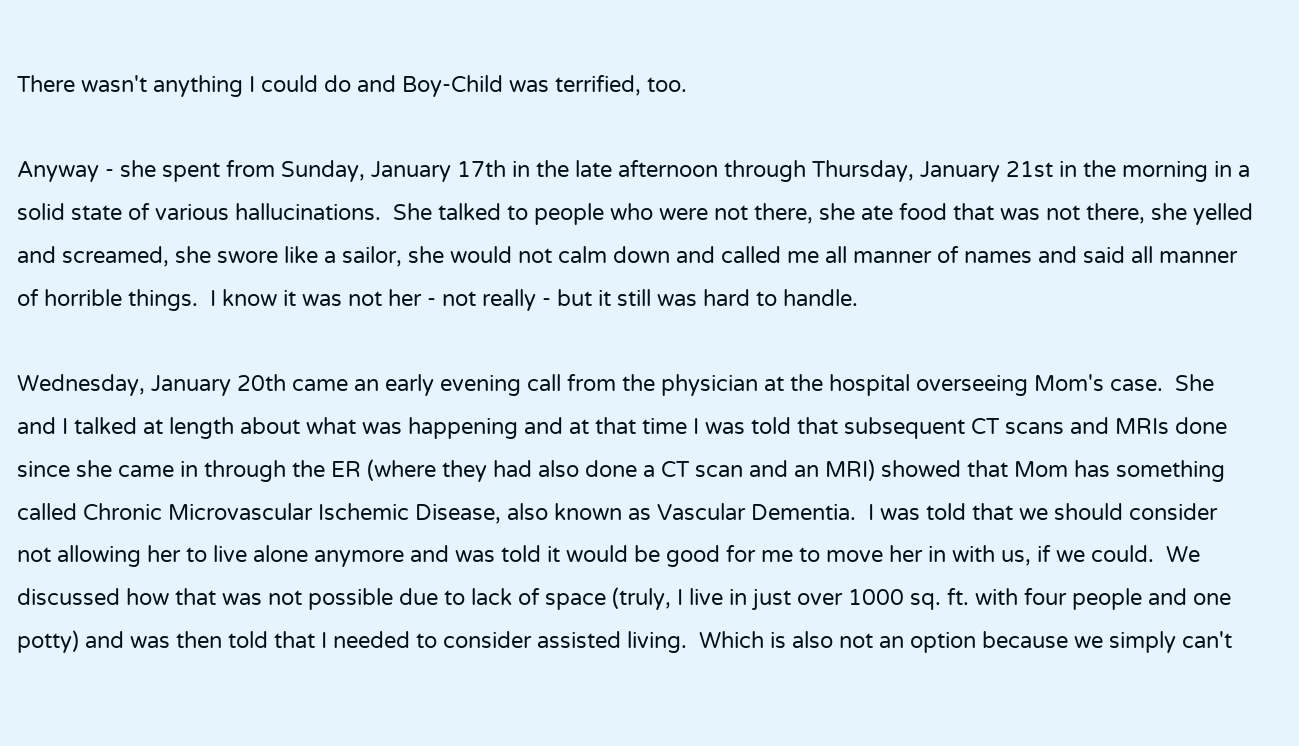There wasn't anything I could do and Boy-Child was terrified, too.

Anyway - she spent from Sunday, January 17th in the late afternoon through Thursday, January 21st in the morning in a solid state of various hallucinations.  She talked to people who were not there, she ate food that was not there, she yelled and screamed, she swore like a sailor, she would not calm down and called me all manner of names and said all manner of horrible things.  I know it was not her - not really - but it still was hard to handle.

Wednesday, January 20th came an early evening call from the physician at the hospital overseeing Mom's case.  She and I talked at length about what was happening and at that time I was told that subsequent CT scans and MRIs done since she came in through the ER (where they had also done a CT scan and an MRI) showed that Mom has something called Chronic Microvascular Ischemic Disease, also known as Vascular Dementia.  I was told that we should consider not allowing her to live alone anymore and was told it would be good for me to move her in with us, if we could.  We discussed how that was not possible due to lack of space (truly, I live in just over 1000 sq. ft. with four people and one potty) and was then told that I needed to consider assisted living.  Which is also not an option because we simply can't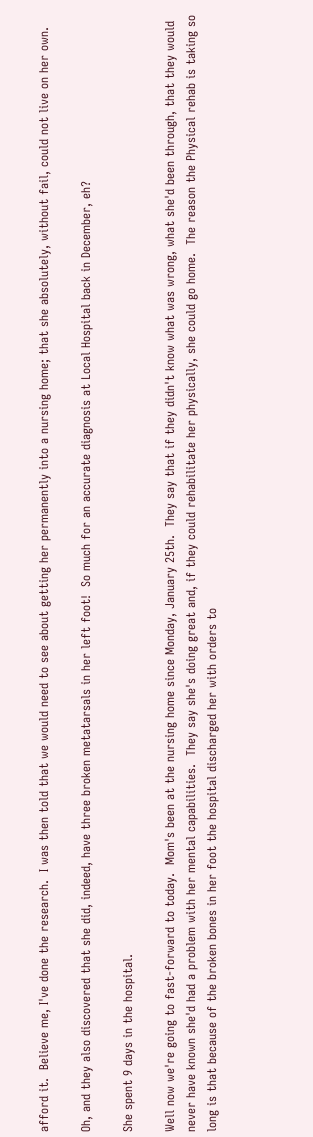afford it.  Believe me, I've done the research.  I was then told that we would need to see about getting her permanently into a nursing home; that she absolutely, without fail, could not live on her own.

Oh, and they also discovered that she did, indeed, have three broken metatarsals in her left foot!  So much for an accurate diagnosis at Local Hospital back in December, eh?

She spent 9 days in the hospital.

Well now we're going to fast-forward to today.  Mom's been at the nursing home since Monday, January 25th.  They say that if they didn't know what was wrong, what she'd been through, that they would never have known she'd had a problem with her mental capabilities.  They say she's doing great and, if they could rehabilitate her physically, she could go home.  The reason the Physical rehab is taking so long is that because of the broken bones in her foot the hospital discharged her with orders to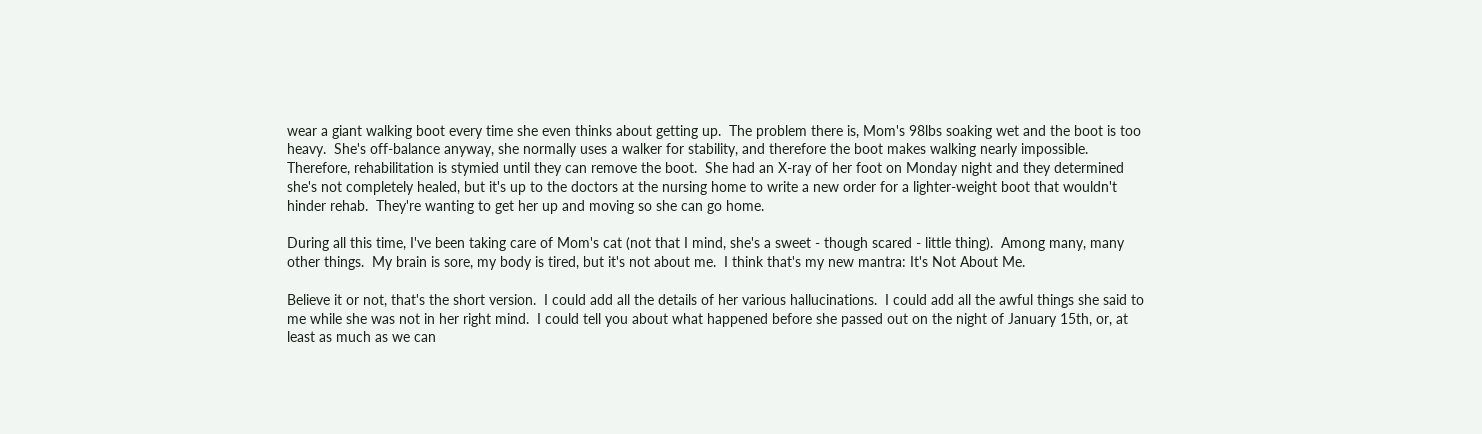wear a giant walking boot every time she even thinks about getting up.  The problem there is, Mom's 98lbs soaking wet and the boot is too heavy.  She's off-balance anyway, she normally uses a walker for stability, and therefore the boot makes walking nearly impossible.  Therefore, rehabilitation is stymied until they can remove the boot.  She had an X-ray of her foot on Monday night and they determined she's not completely healed, but it's up to the doctors at the nursing home to write a new order for a lighter-weight boot that wouldn't hinder rehab.  They're wanting to get her up and moving so she can go home.

During all this time, I've been taking care of Mom's cat (not that I mind, she's a sweet - though scared - little thing).  Among many, many other things.  My brain is sore, my body is tired, but it's not about me.  I think that's my new mantra: It's Not About Me.

Believe it or not, that's the short version.  I could add all the details of her various hallucinations.  I could add all the awful things she said to me while she was not in her right mind.  I could tell you about what happened before she passed out on the night of January 15th, or, at least as much as we can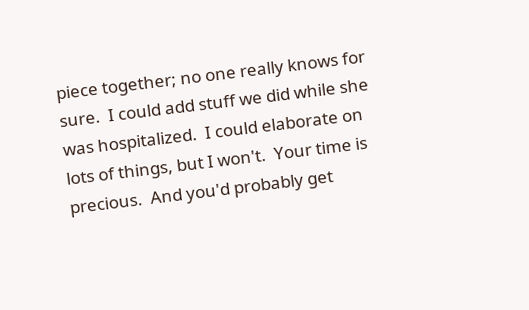piece together; no one really knows for sure.  I could add stuff we did while she was hospitalized.  I could elaborate on lots of things, but I won't.  Your time is precious.  And you'd probably get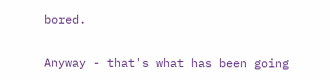bored.

Anyway - that's what has been going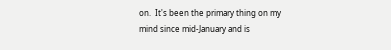on.  It's been the primary thing on my mind since mid-January and is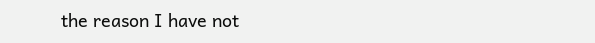the reason I have not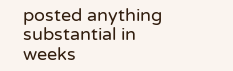posted anything substantial in weeks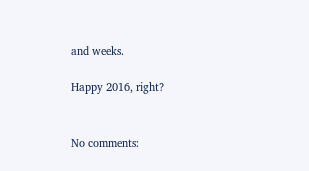and weeks.

Happy 2016, right?


No comments: